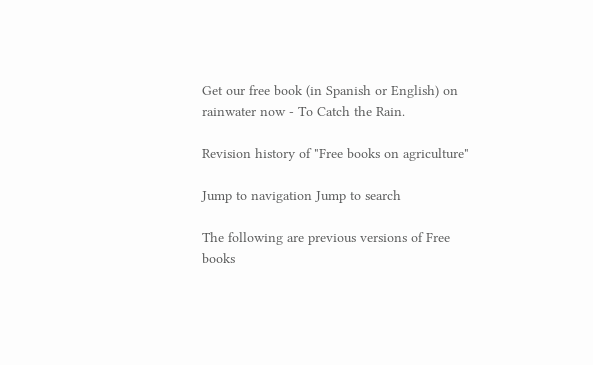Get our free book (in Spanish or English) on rainwater now - To Catch the Rain.

Revision history of "Free books on agriculture"

Jump to navigation Jump to search

The following are previous versions of Free books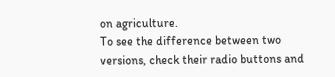on agriculture.
To see the difference between two versions, check their radio buttons and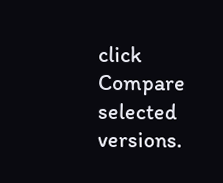click Compare selected versions.